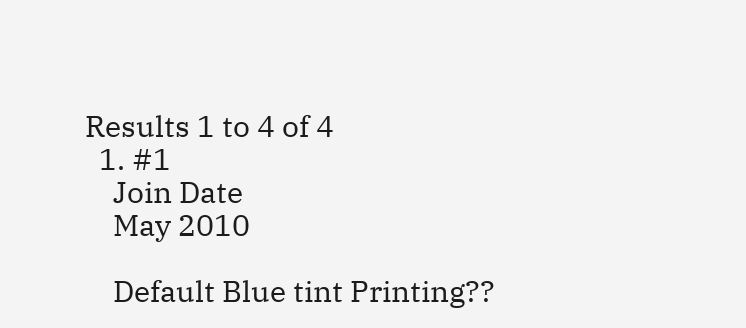Results 1 to 4 of 4
  1. #1
    Join Date
    May 2010

    Default Blue tint Printing??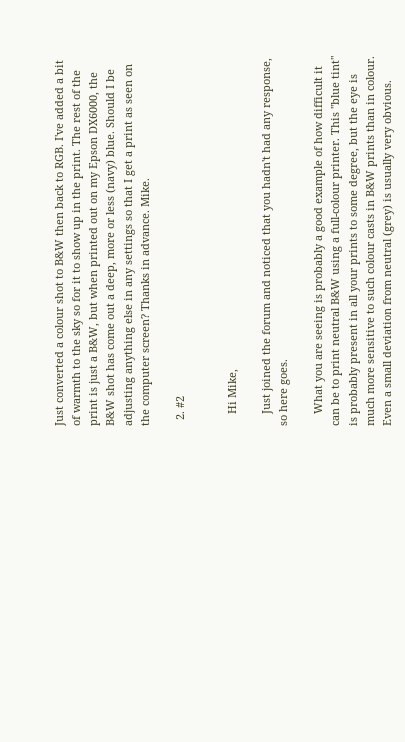Just converted a colour shot to B&W then back to RGB. I've added a bit of warmth to the sky so for it to show up in the print. The rest of the print is just a B&W, but when printed out on my Epson DX6000, the B&W shot has come out a deep, more or less (navy) blue. Should I be adjusting anything else in any settings so that I get a print as seen on the computer screen? Thanks in advance. Mike.

  2. #2


    Hi Mike,

    Just joined the forum and noticed that you hadn't had any response, so here goes.

    What you are seeing is probably a good example of how difficult it can be to print neutral B&W using a full-colour printer. This "blue tint" is probably present in all your prints to some degree, but the eye is much more sensitive to such colour casts in B&W prints than in colour. Even a small deviation from neutral (grey) is usually very obvious.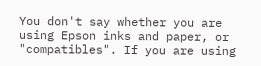You don't say whether you are using Epson inks and paper, or "compatibles". If you are using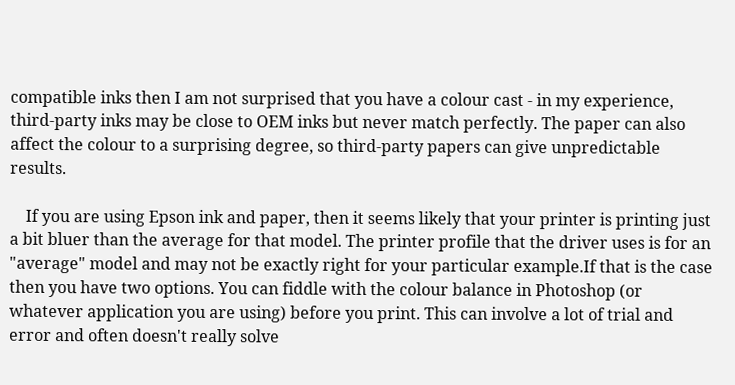compatible inks then I am not surprised that you have a colour cast - in my experience, third-party inks may be close to OEM inks but never match perfectly. The paper can also affect the colour to a surprising degree, so third-party papers can give unpredictable results.

    If you are using Epson ink and paper, then it seems likely that your printer is printing just a bit bluer than the average for that model. The printer profile that the driver uses is for an "average" model and may not be exactly right for your particular example.If that is the case then you have two options. You can fiddle with the colour balance in Photoshop (or whatever application you are using) before you print. This can involve a lot of trial and error and often doesn't really solve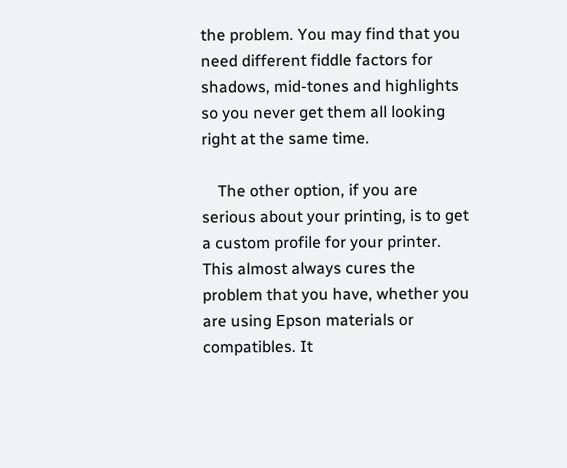the problem. You may find that you need different fiddle factors for shadows, mid-tones and highlights so you never get them all looking right at the same time.

    The other option, if you are serious about your printing, is to get a custom profile for your printer. This almost always cures the problem that you have, whether you are using Epson materials or compatibles. It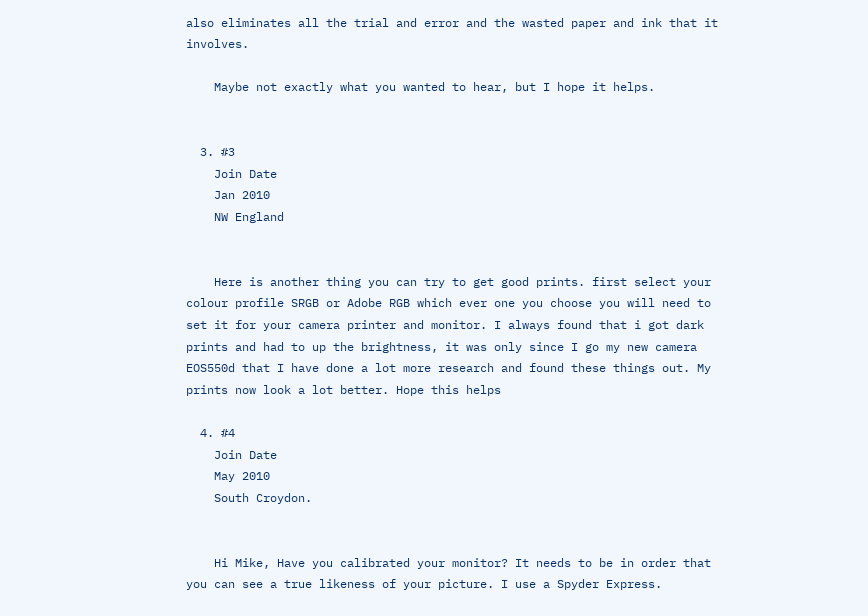also eliminates all the trial and error and the wasted paper and ink that it involves.

    Maybe not exactly what you wanted to hear, but I hope it helps.


  3. #3
    Join Date
    Jan 2010
    NW England


    Here is another thing you can try to get good prints. first select your colour profile SRGB or Adobe RGB which ever one you choose you will need to set it for your camera printer and monitor. I always found that i got dark prints and had to up the brightness, it was only since I go my new camera EOS550d that I have done a lot more research and found these things out. My prints now look a lot better. Hope this helps

  4. #4
    Join Date
    May 2010
    South Croydon.


    Hi Mike, Have you calibrated your monitor? It needs to be in order that you can see a true likeness of your picture. I use a Spyder Express.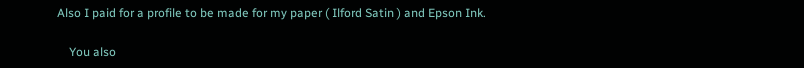Also I paid for a profile to be made for my paper ( Ilford Satin ) and Epson Ink.

    You also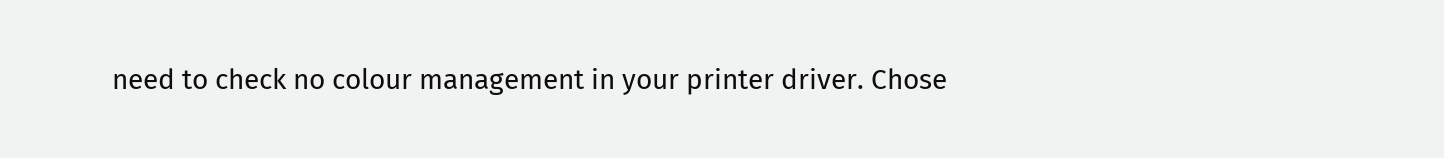need to check no colour management in your printer driver. Chose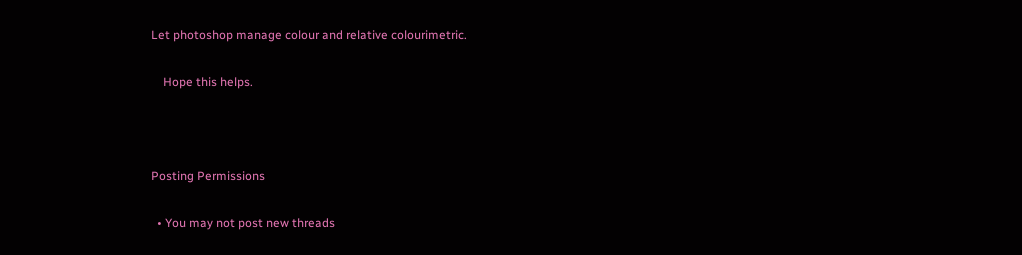Let photoshop manage colour and relative colourimetric.

    Hope this helps.



Posting Permissions

  • You may not post new threads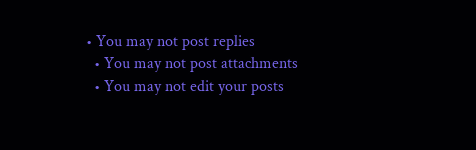• You may not post replies
  • You may not post attachments
  • You may not edit your posts